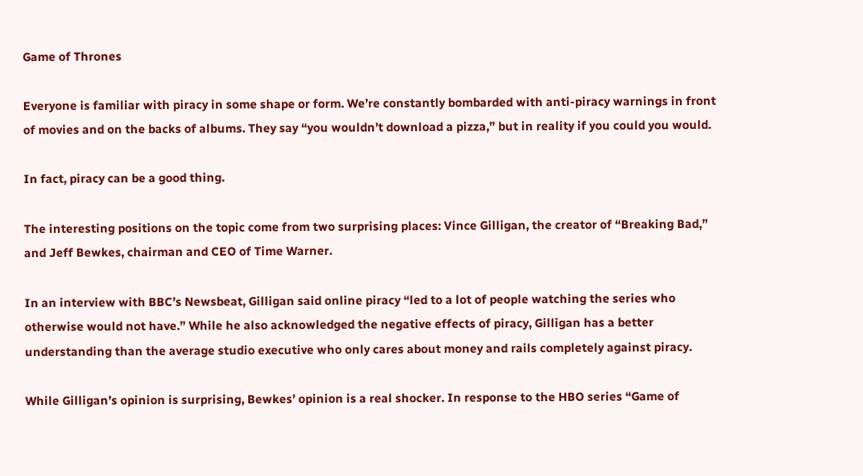Game of Thrones

Everyone is familiar with piracy in some shape or form. We’re constantly bombarded with anti-piracy warnings in front of movies and on the backs of albums. They say “you wouldn’t download a pizza,” but in reality if you could you would.

In fact, piracy can be a good thing.

The interesting positions on the topic come from two surprising places: Vince Gilligan, the creator of “Breaking Bad,” and Jeff Bewkes, chairman and CEO of Time Warner.

In an interview with BBC’s Newsbeat, Gilligan said online piracy “led to a lot of people watching the series who otherwise would not have.” While he also acknowledged the negative effects of piracy, Gilligan has a better understanding than the average studio executive who only cares about money and rails completely against piracy.

While Gilligan’s opinion is surprising, Bewkes’ opinion is a real shocker. In response to the HBO series “Game of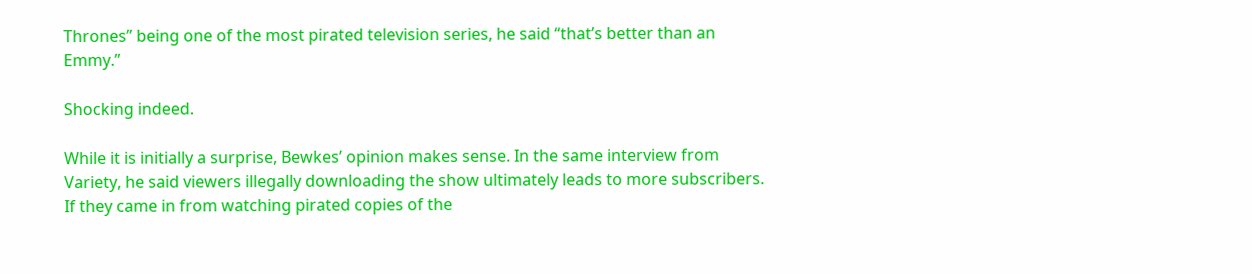Thrones” being one of the most pirated television series, he said “that’s better than an Emmy.”

Shocking indeed.

While it is initially a surprise, Bewkes’ opinion makes sense. In the same interview from Variety, he said viewers illegally downloading the show ultimately leads to more subscribers. If they came in from watching pirated copies of the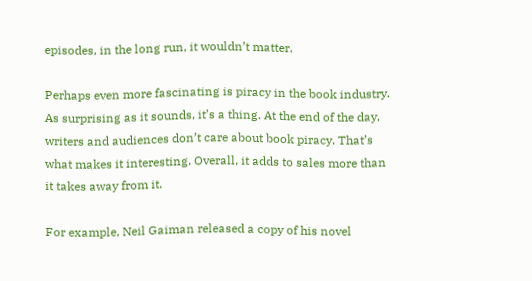episodes, in the long run, it wouldn’t matter.

Perhaps even more fascinating is piracy in the book industry. As surprising as it sounds, it’s a thing. At the end of the day, writers and audiences don’t care about book piracy. That’s what makes it interesting. Overall, it adds to sales more than it takes away from it.

For example, Neil Gaiman released a copy of his novel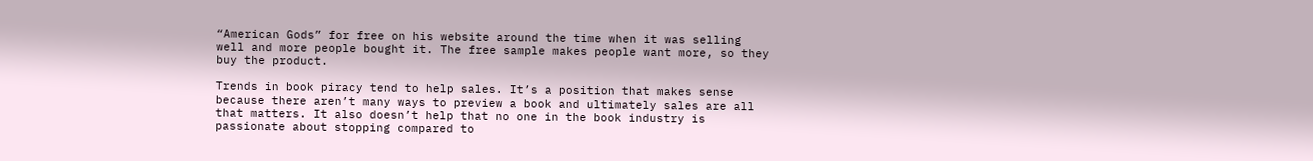“American Gods” for free on his website around the time when it was selling well and more people bought it. The free sample makes people want more, so they buy the product.

Trends in book piracy tend to help sales. It’s a position that makes sense because there aren’t many ways to preview a book and ultimately sales are all that matters. It also doesn’t help that no one in the book industry is passionate about stopping compared to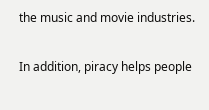the music and movie industries.

In addition, piracy helps people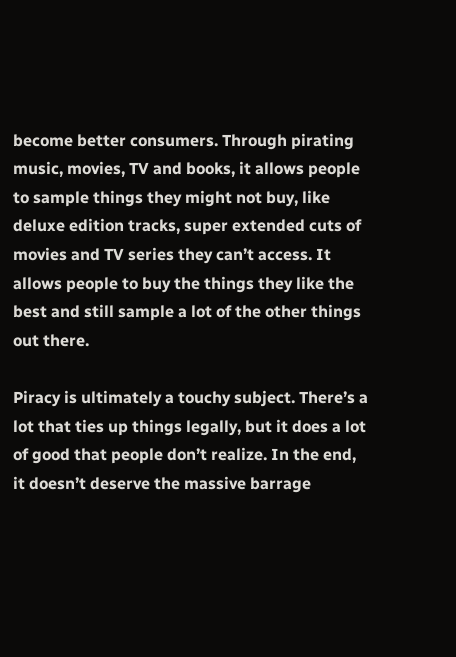become better consumers. Through pirating music, movies, TV and books, it allows people to sample things they might not buy, like deluxe edition tracks, super extended cuts of movies and TV series they can’t access. It allows people to buy the things they like the best and still sample a lot of the other things out there.

Piracy is ultimately a touchy subject. There’s a lot that ties up things legally, but it does a lot of good that people don’t realize. In the end, it doesn’t deserve the massive barrage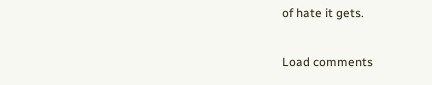of hate it gets.

Load comments